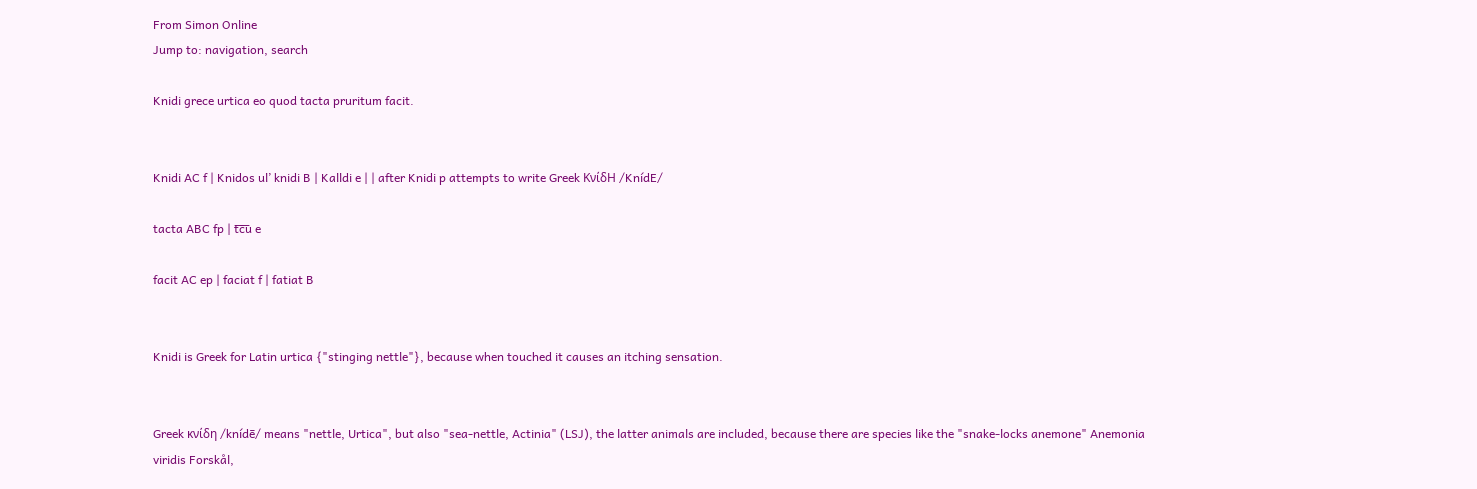From Simon Online
Jump to: navigation, search

Knidi grece urtica eo quod tacta pruritum facit.


Knidi AC f | Knidos ul’ knidi B | Kalldi e | | after Knidi p attempts to write Greek ΚνίδΗ /KnídE/

tacta ABC fp | t͞c͞u e

facit AC ep | faciat f | fatiat B


Knidi is Greek for Latin urtica {"stinging nettle"}, because when touched it causes an itching sensation.


Greek κνίδη /knídē/ means "nettle, Urtica", but also "sea-nettle, Actinia" (LSJ), the latter animals are included, because there are species like the "snake-locks anemone" Anemonia viridis Forskål,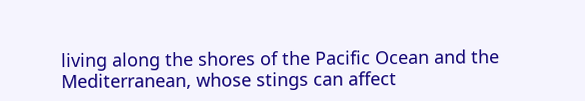living along the shores of the Pacific Ocean and the Mediterranean, whose stings can affect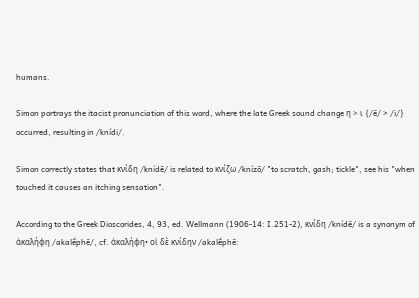humans.

Simon portrays the itacist pronunciation of this word, where the late Greek sound change η > ι {/ē/ > /i/} occurred, resulting in /knídi/.

Simon correctly states that κνίδη /knídē/ is related to κνίζω /knízō/ "to scratch, gash; tickle", see his "when touched it causes an itching sensation".

According to the Greek Dioscorides, 4, 93, ed. Wellmann (1906-14: I.251-2), κνίδη /knídē/ is a synonym of ἀκαλήφη /akalḗphē/, cf. ἀκαλήφη• οἱ δὲ κνίδην /akalḗphē: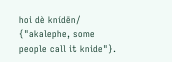hoi dè knídēn/ {"akalephe, some people call it knide"}.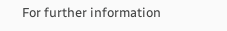For further information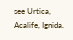see Urtica, Acalife, Ignida.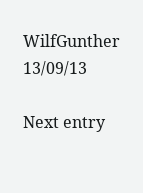WilfGunther 13/09/13

Next entry